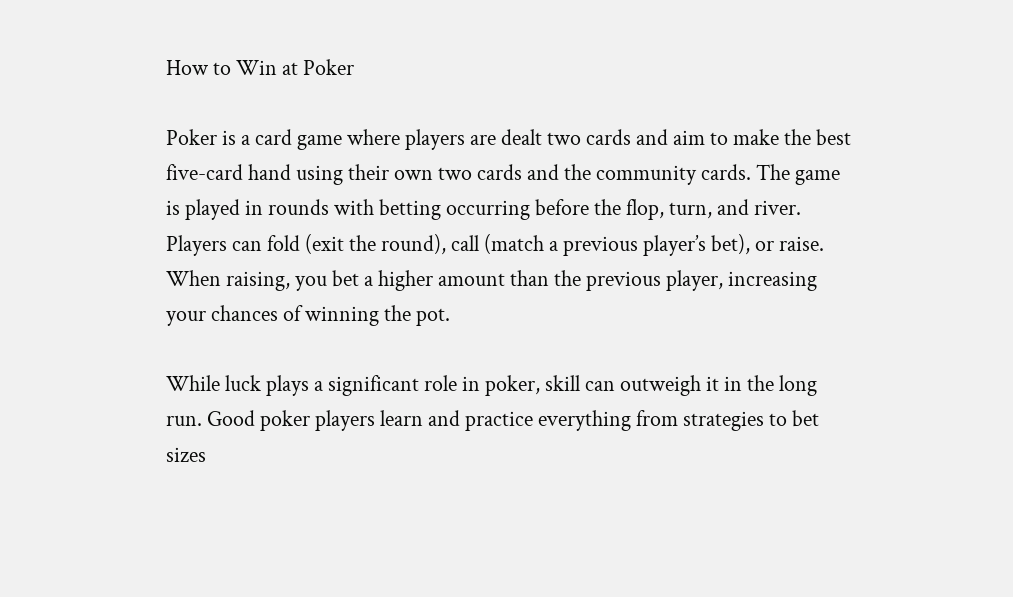How to Win at Poker

Poker is a card game where players are dealt two cards and aim to make the best five-card hand using their own two cards and the community cards. The game is played in rounds with betting occurring before the flop, turn, and river. Players can fold (exit the round), call (match a previous player’s bet), or raise. When raising, you bet a higher amount than the previous player, increasing your chances of winning the pot.

While luck plays a significant role in poker, skill can outweigh it in the long run. Good poker players learn and practice everything from strategies to bet sizes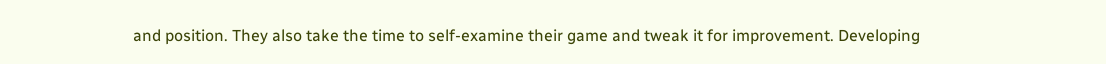and position. They also take the time to self-examine their game and tweak it for improvement. Developing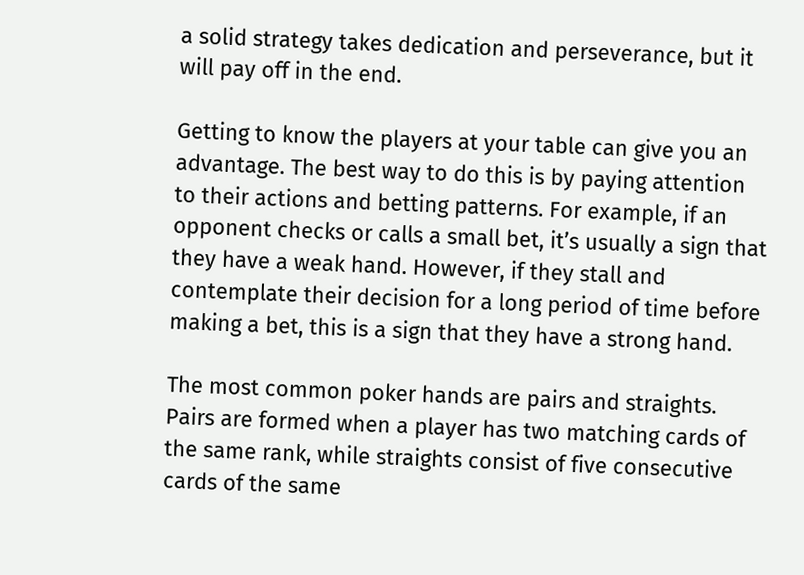a solid strategy takes dedication and perseverance, but it will pay off in the end.

Getting to know the players at your table can give you an advantage. The best way to do this is by paying attention to their actions and betting patterns. For example, if an opponent checks or calls a small bet, it’s usually a sign that they have a weak hand. However, if they stall and contemplate their decision for a long period of time before making a bet, this is a sign that they have a strong hand.

The most common poker hands are pairs and straights. Pairs are formed when a player has two matching cards of the same rank, while straights consist of five consecutive cards of the same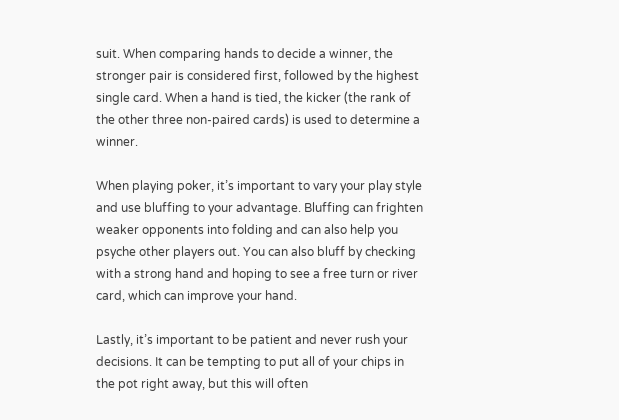suit. When comparing hands to decide a winner, the stronger pair is considered first, followed by the highest single card. When a hand is tied, the kicker (the rank of the other three non-paired cards) is used to determine a winner.

When playing poker, it’s important to vary your play style and use bluffing to your advantage. Bluffing can frighten weaker opponents into folding and can also help you psyche other players out. You can also bluff by checking with a strong hand and hoping to see a free turn or river card, which can improve your hand.

Lastly, it’s important to be patient and never rush your decisions. It can be tempting to put all of your chips in the pot right away, but this will often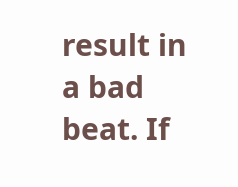result in a bad beat. If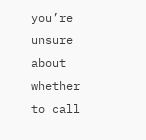you’re unsure about whether to call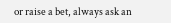or raise a bet, always ask an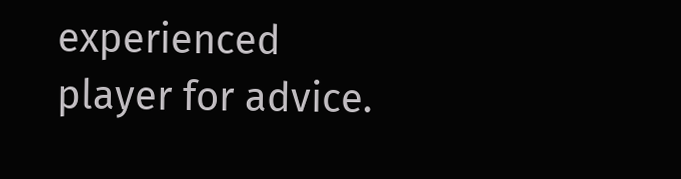experienced player for advice.